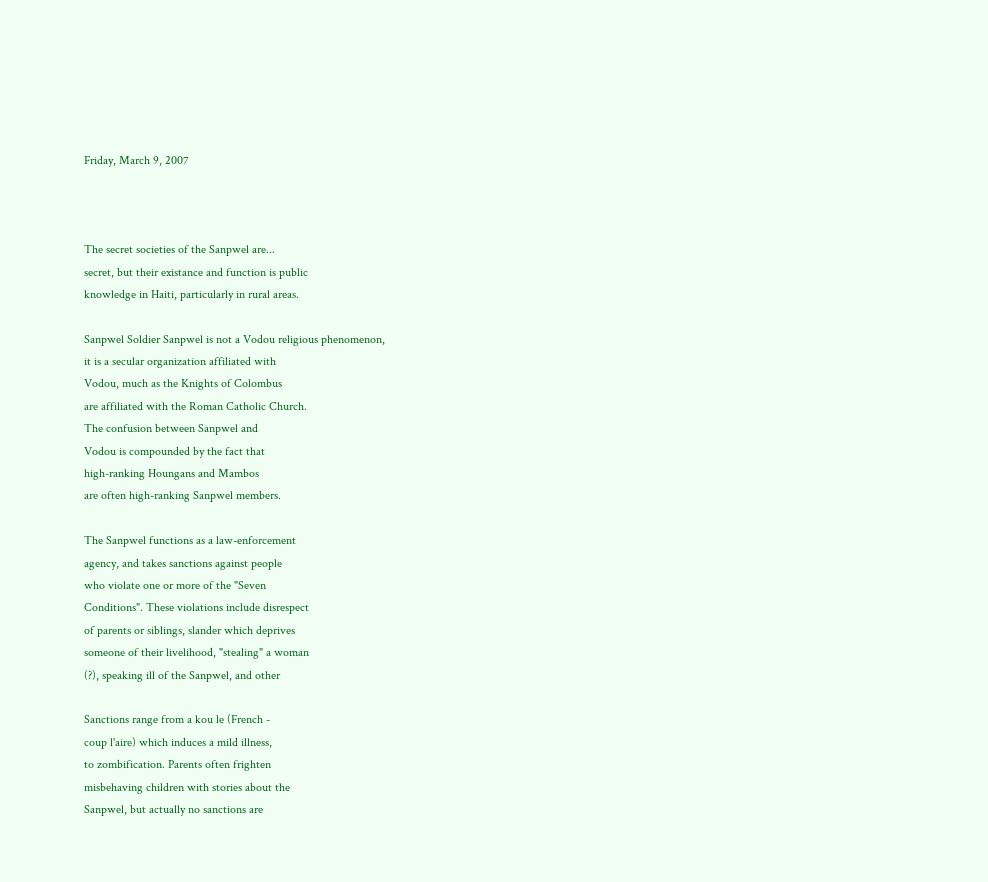Friday, March 9, 2007



The secret societies of the Sanpwel are...
secret, but their existance and function is public
knowledge in Haiti, particularly in rural areas.

Sanpwel Soldier Sanpwel is not a Vodou religious phenomenon,
it is a secular organization affiliated with
Vodou, much as the Knights of Colombus
are affiliated with the Roman Catholic Church.
The confusion between Sanpwel and
Vodou is compounded by the fact that
high-ranking Houngans and Mambos
are often high-ranking Sanpwel members.

The Sanpwel functions as a law-enforcement
agency, and takes sanctions against people
who violate one or more of the "Seven
Conditions". These violations include disrespect
of parents or siblings, slander which deprives
someone of their livelihood, "stealing" a woman
(?), speaking ill of the Sanpwel, and other

Sanctions range from a kou le (French -
coup l'aire) which induces a mild illness,
to zombification. Parents often frighten
misbehaving children with stories about the
Sanpwel, but actually no sanctions are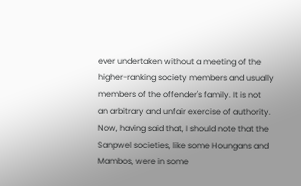ever undertaken without a meeting of the
higher-ranking society members and usually
members of the offender's family. It is not
an arbitrary and unfair exercise of authority.
Now, having said that, I should note that the
Sanpwel societies, like some Houngans and
Mambos, were in some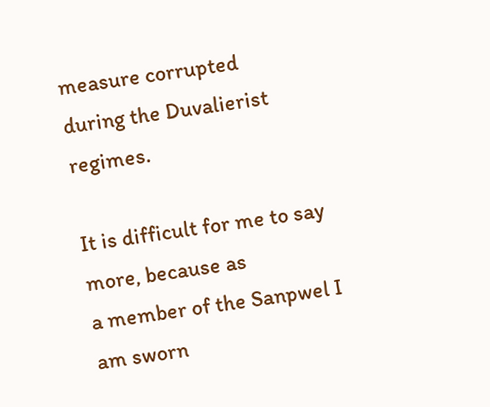measure corrupted
during the Duvalierist regimes.

It is difficult for me to say more, because as
a member of the Sanpwel I am sworn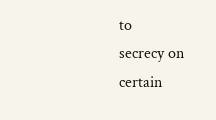to
secrecy on certain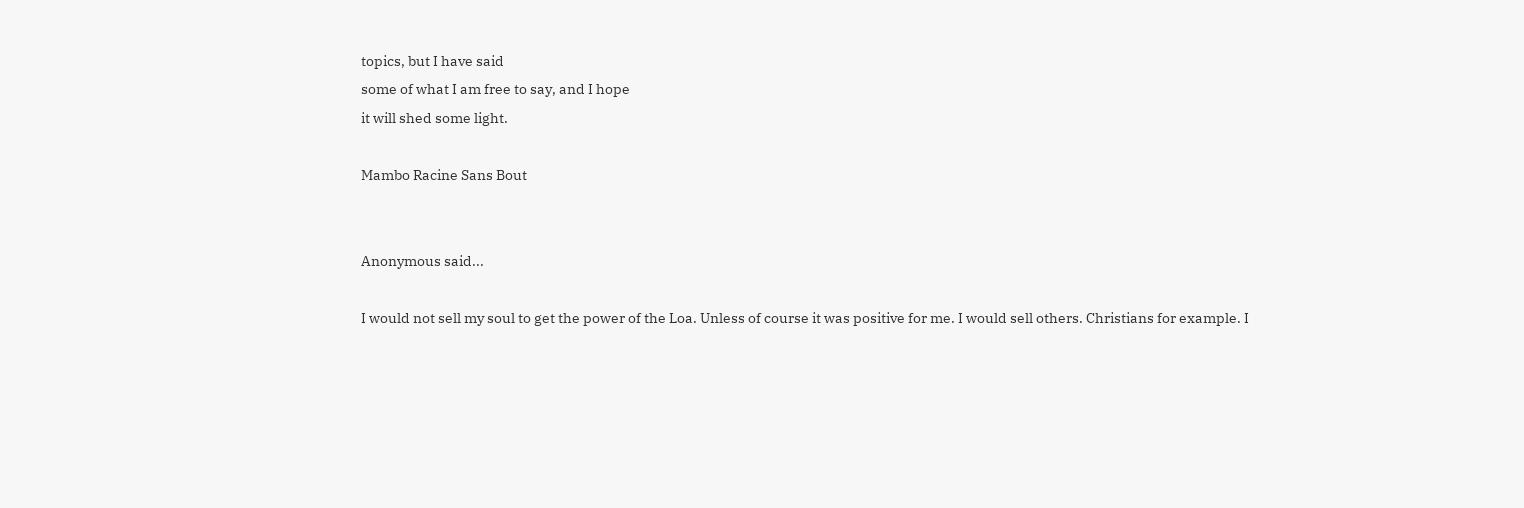topics, but I have said
some of what I am free to say, and I hope
it will shed some light.

Mambo Racine Sans Bout


Anonymous said...

I would not sell my soul to get the power of the Loa. Unless of course it was positive for me. I would sell others. Christians for example. I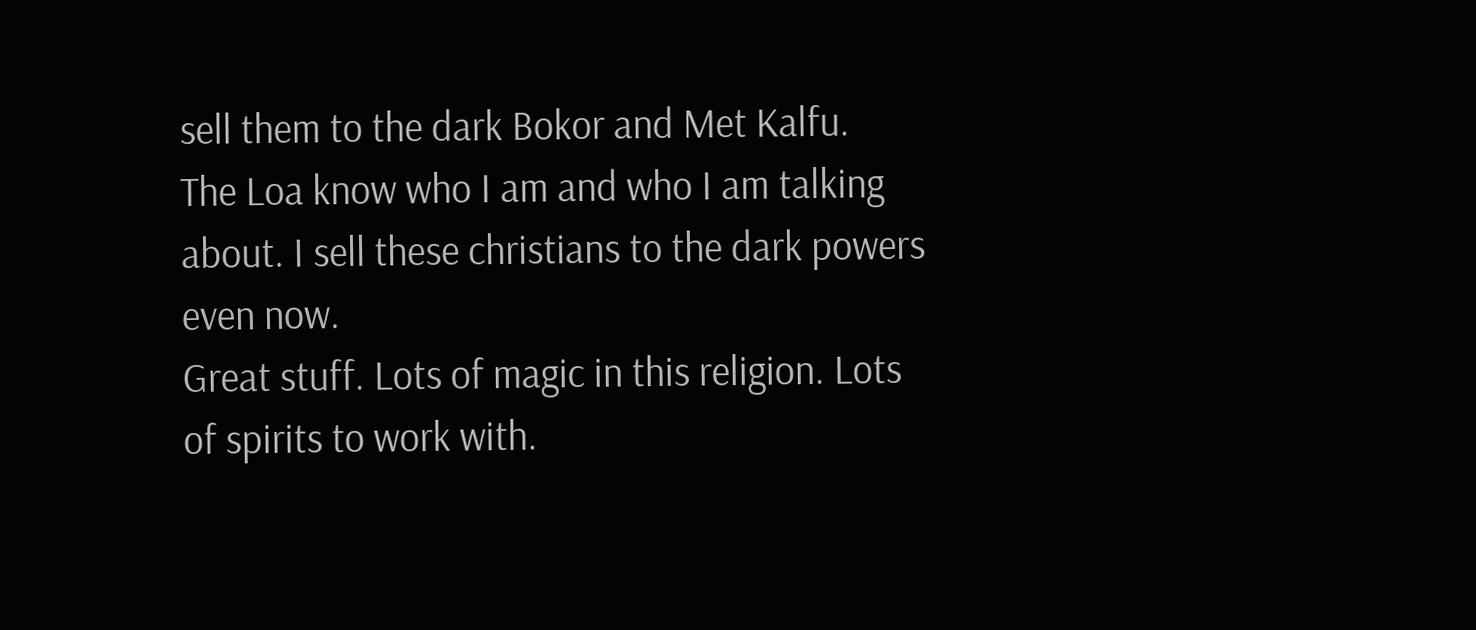sell them to the dark Bokor and Met Kalfu.
The Loa know who I am and who I am talking about. I sell these christians to the dark powers even now.
Great stuff. Lots of magic in this religion. Lots of spirits to work with.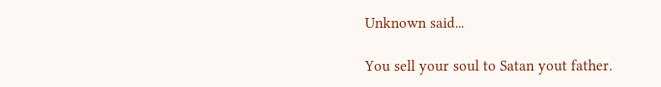Unknown said...

You sell your soul to Satan yout father.